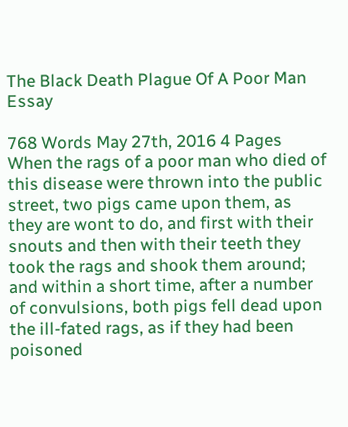The Black Death Plague Of A Poor Man Essay

768 Words May 27th, 2016 4 Pages
When the rags of a poor man who died of this disease were thrown into the public street, two pigs came upon them, as they are wont to do, and first with their snouts and then with their teeth they took the rags and shook them around; and within a short time, after a number of convulsions, both pigs fell dead upon the ill-fated rags, as if they had been poisoned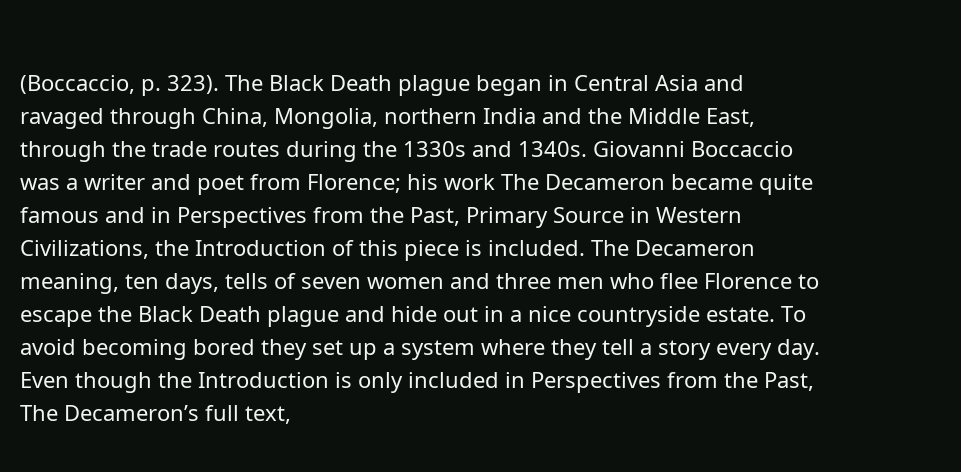(Boccaccio, p. 323). The Black Death plague began in Central Asia and ravaged through China, Mongolia, northern India and the Middle East, through the trade routes during the 1330s and 1340s. Giovanni Boccaccio was a writer and poet from Florence; his work The Decameron became quite famous and in Perspectives from the Past, Primary Source in Western Civilizations, the Introduction of this piece is included. The Decameron meaning, ten days, tells of seven women and three men who flee Florence to escape the Black Death plague and hide out in a nice countryside estate. To avoid becoming bored they set up a system where they tell a story every day. Even though the Introduction is only included in Perspectives from the Past, The Decameron’s full text,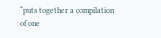“puts together a compilation of one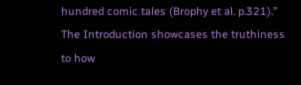hundred comic tales (Brophy et al. p.321).” The Introduction showcases the truthiness to how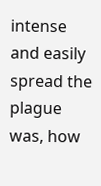intense and easily spread the plague was, how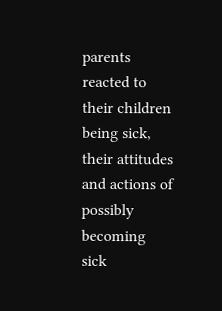parents reacted to their children being sick, their attitudes and actions of possibly becoming sick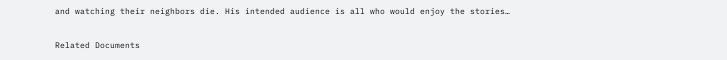and watching their neighbors die. His intended audience is all who would enjoy the stories…

Related Documents